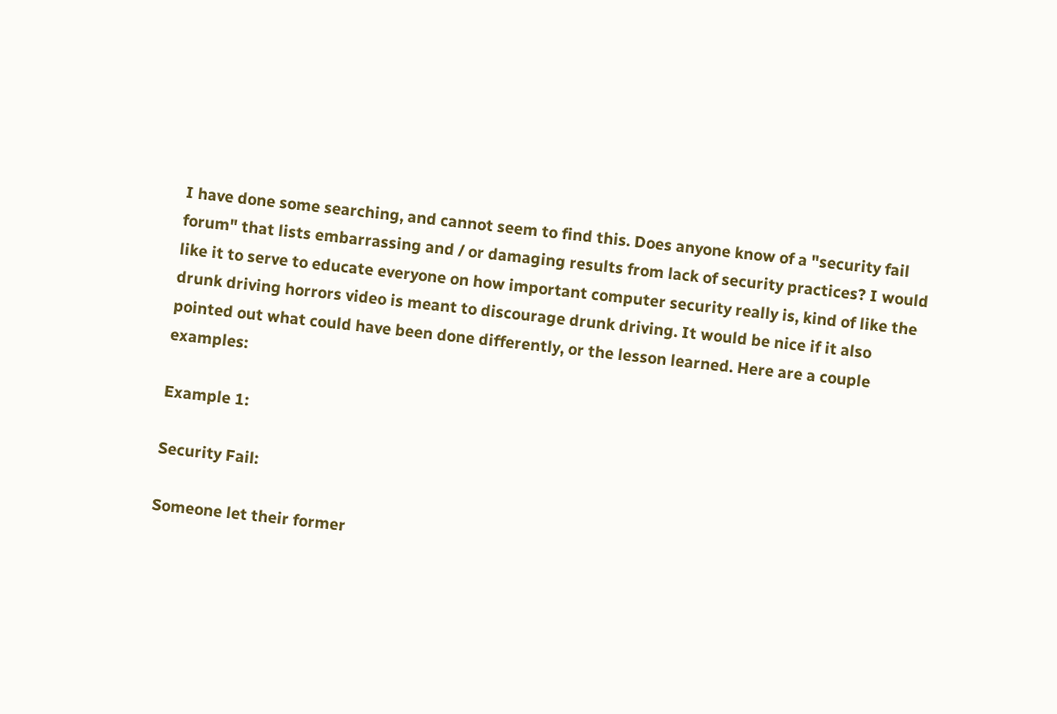I have done some searching, and cannot seem to find this. Does anyone know of a "security fail forum" that lists embarrassing and / or damaging results from lack of security practices? I would like it to serve to educate everyone on how important computer security really is, kind of like the drunk driving horrors video is meant to discourage drunk driving. It would be nice if it also pointed out what could have been done differently, or the lesson learned. Here are a couple examples:

Example 1:

Security Fail:

Someone let their former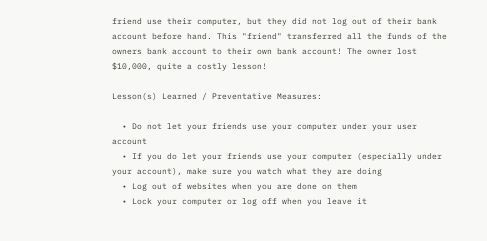friend use their computer, but they did not log out of their bank account before hand. This "friend" transferred all the funds of the owners bank account to their own bank account! The owner lost $10,000, quite a costly lesson!

Lesson(s) Learned / Preventative Measures:

  • Do not let your friends use your computer under your user account
  • If you do let your friends use your computer (especially under your account), make sure you watch what they are doing
  • Log out of websites when you are done on them
  • Lock your computer or log off when you leave it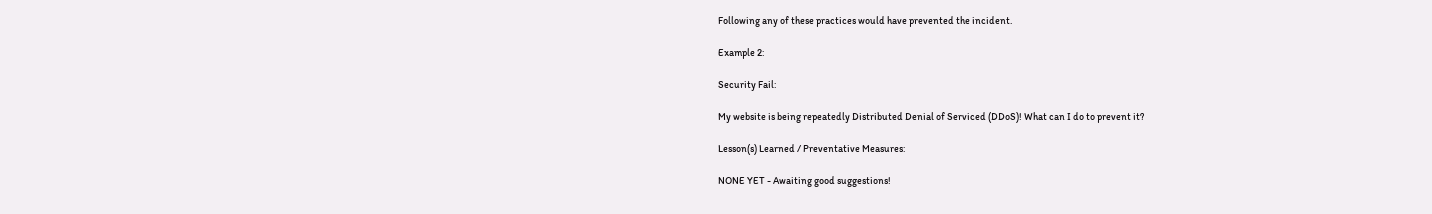Following any of these practices would have prevented the incident.

Example 2:

Security Fail:

My website is being repeatedly Distributed Denial of Serviced (DDoS)! What can I do to prevent it?

Lesson(s) Learned / Preventative Measures:

NONE YET - Awaiting good suggestions!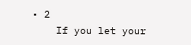• 2
    If you let your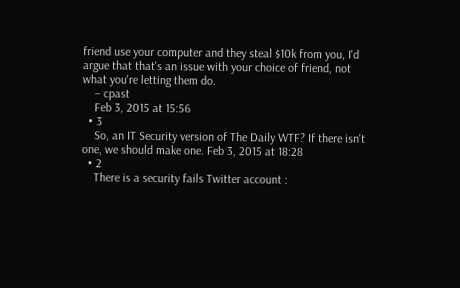friend use your computer and they steal $10k from you, I'd argue that that's an issue with your choice of friend, not what you're letting them do.
    – cpast
    Feb 3, 2015 at 15:56
  • 3
    So, an IT Security version of The Daily WTF? If there isn't one, we should make one. Feb 3, 2015 at 18:28
  • 2
    There is a security fails Twitter account :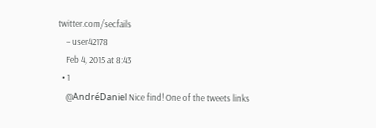twitter.com/secfails
    – user42178
    Feb 4, 2015 at 8:43
  • 1
    @AndréDaniel Nice find! One of the tweets links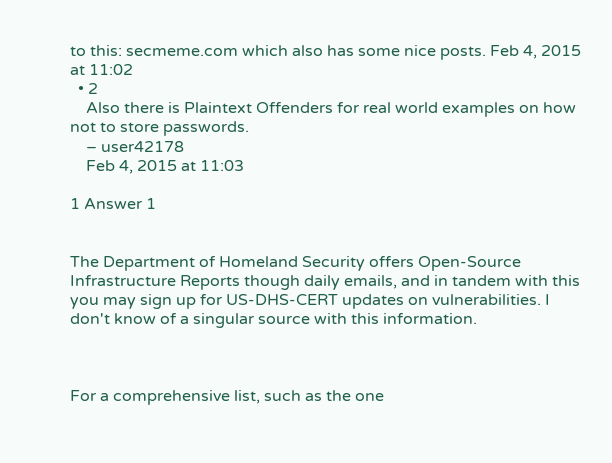to this: secmeme.com which also has some nice posts. Feb 4, 2015 at 11:02
  • 2
    Also there is Plaintext Offenders for real world examples on how not to store passwords.
    – user42178
    Feb 4, 2015 at 11:03

1 Answer 1


The Department of Homeland Security offers Open-Source Infrastructure Reports though daily emails, and in tandem with this you may sign up for US-DHS-CERT updates on vulnerabilities. I don't know of a singular source with this information.



For a comprehensive list, such as the one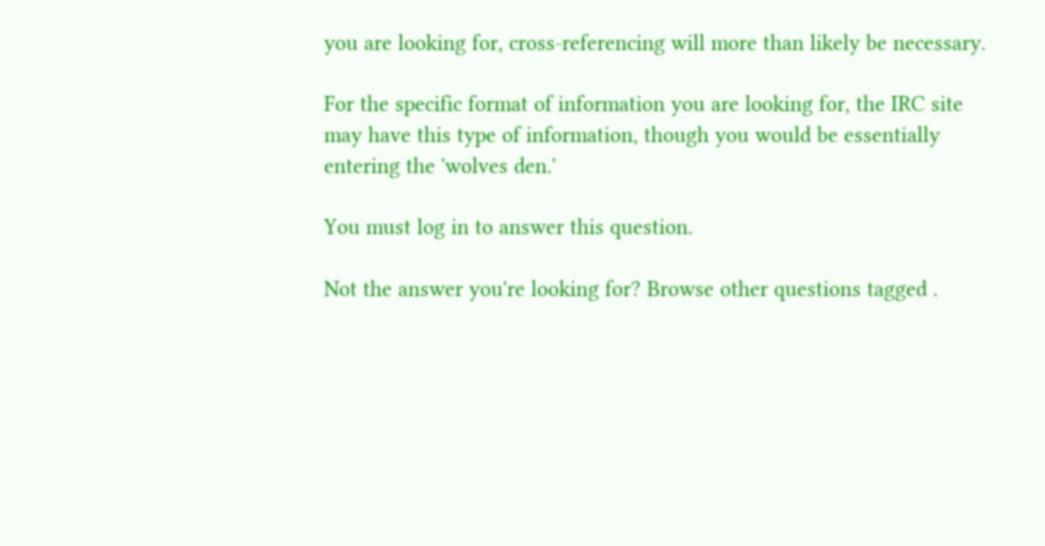you are looking for, cross-referencing will more than likely be necessary.

For the specific format of information you are looking for, the IRC site may have this type of information, though you would be essentially entering the 'wolves den.'

You must log in to answer this question.

Not the answer you're looking for? Browse other questions tagged .